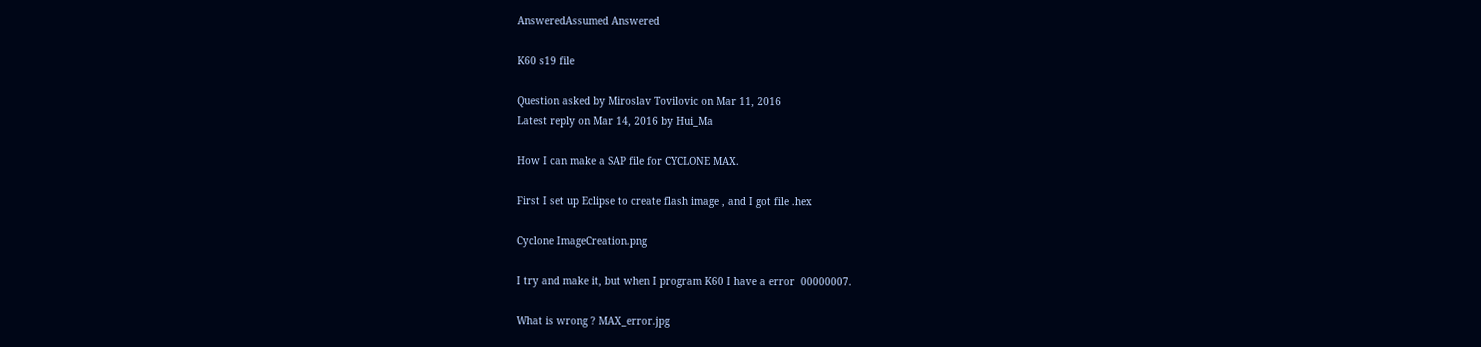AnsweredAssumed Answered

K60 s19 file

Question asked by Miroslav Tovilovic on Mar 11, 2016
Latest reply on Mar 14, 2016 by Hui_Ma

How I can make a SAP file for CYCLONE MAX.

First I set up Eclipse to create flash image , and I got file .hex

Cyclone ImageCreation.png

I try and make it, but when I program K60 I have a error  00000007.

What is wrong ? MAX_error.jpg